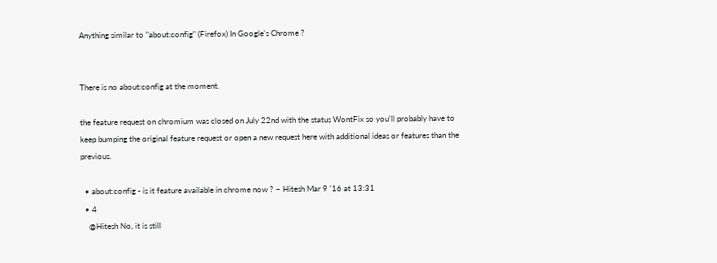Anything similar to "about:config" (Firefox) In Google's Chrome ?


There is no about:config at the moment.

the feature request on chromium was closed on July 22nd with the status WontFix so you'll probably have to keep bumping the original feature request or open a new request here with additional ideas or features than the previous.

  • about:config - is it feature available in chrome now ? – Hitesh Mar 9 '16 at 13:31
  • 4
    @Hitesh No, it is still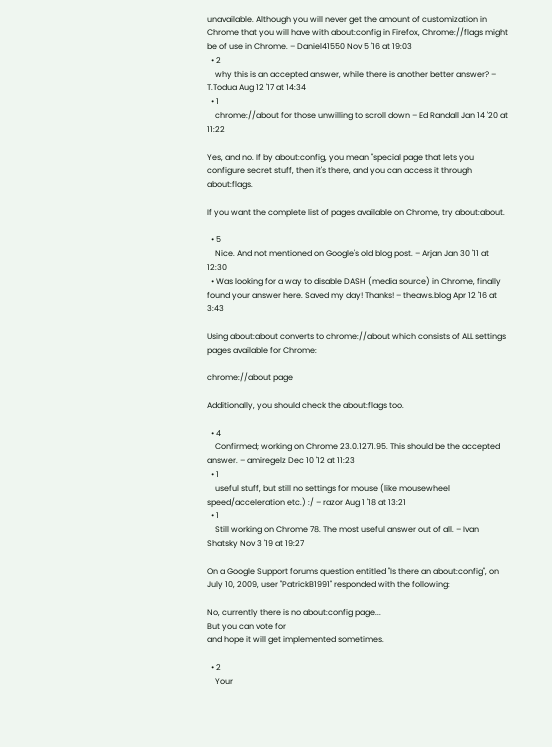unavailable. Although you will never get the amount of customization in Chrome that you will have with about:config in Firefox, Chrome://flags might be of use in Chrome. – Daniel41550 Nov 5 '16 at 19:03
  • 2
    why this is an accepted answer, while there is another better answer? – T.Todua Aug 12 '17 at 14:34
  • 1
    chrome://about for those unwilling to scroll down – Ed Randall Jan 14 '20 at 11:22

Yes, and no. If by about:config, you mean "special page that lets you configure secret stuff, then it's there, and you can access it through about:flags.

If you want the complete list of pages available on Chrome, try about:about.

  • 5
    Nice. And not mentioned on Google's old blog post. – Arjan Jan 30 '11 at 12:30
  • Was looking for a way to disable DASH (media source) in Chrome, finally found your answer here. Saved my day! Thanks! – theaws.blog Apr 12 '16 at 3:43

Using about:about converts to chrome://about which consists of ALL settings pages available for Chrome:

chrome://about page

Additionally, you should check the about:flags too.

  • 4
    Confirmed; working on Chrome 23.0.1271.95. This should be the accepted answer. – amiregelz Dec 10 '12 at 11:23
  • 1
    useful stuff, but still no settings for mouse (like mousewheel speed/acceleration etc.) :/ – razor Aug 1 '18 at 13:21
  • 1
    Still working on Chrome 78. The most useful answer out of all. – Ivan Shatsky Nov 3 '19 at 19:27

On a Google Support forums question entitled "Is there an about:config", on July 10, 2009, user "PatrickB1991" responded with the following:

No, currently there is no about:config page...
But you can vote for
and hope it will get implemented sometimes.

  • 2
    Your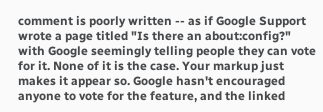comment is poorly written -- as if Google Support wrote a page titled "Is there an about:config?" with Google seemingly telling people they can vote for it. None of it is the case. Your markup just makes it appear so. Google hasn't encouraged anyone to vote for the feature, and the linked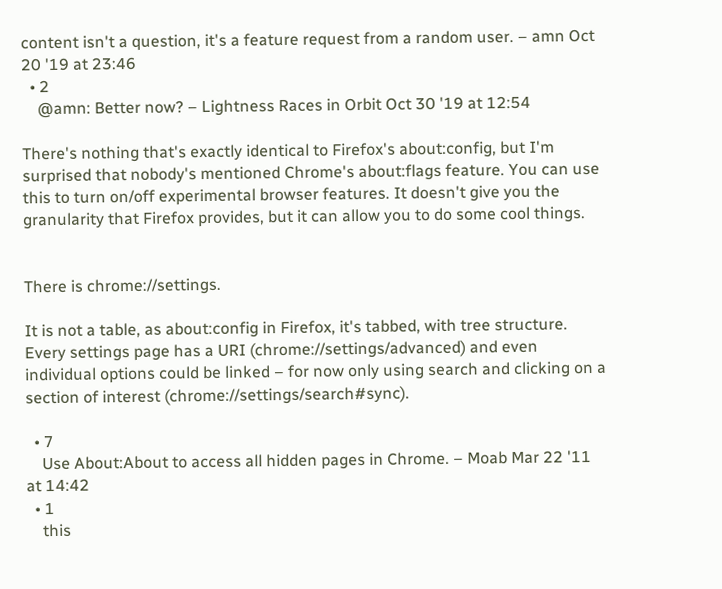content isn't a question, it's a feature request from a random user. – amn Oct 20 '19 at 23:46
  • 2
    @amn: Better now? – Lightness Races in Orbit Oct 30 '19 at 12:54

There's nothing that's exactly identical to Firefox's about:config, but I'm surprised that nobody's mentioned Chrome's about:flags feature. You can use this to turn on/off experimental browser features. It doesn't give you the granularity that Firefox provides, but it can allow you to do some cool things.


There is chrome://settings.

It is not a table, as about:config in Firefox, it's tabbed, with tree structure. Every settings page has a URI (chrome://settings/advanced) and even individual options could be linked – for now only using search and clicking on a section of interest (chrome://settings/search#sync).

  • 7
    Use About:About to access all hidden pages in Chrome. – Moab Mar 22 '11 at 14:42
  • 1
    this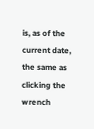is, as of the current date, the same as clicking the wrench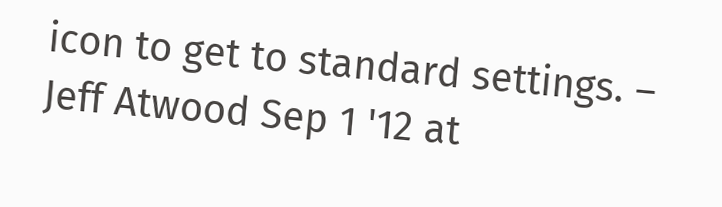icon to get to standard settings. – Jeff Atwood Sep 1 '12 at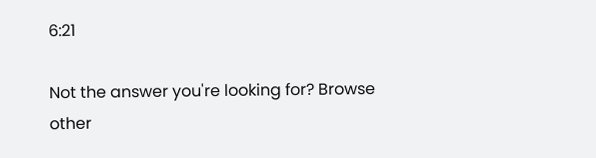6:21

Not the answer you're looking for? Browse other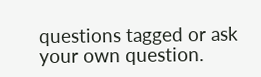questions tagged or ask your own question.